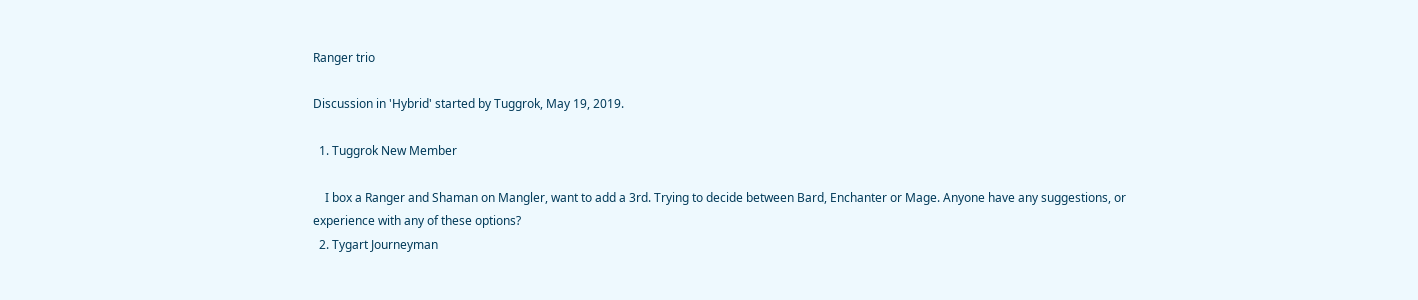Ranger trio

Discussion in 'Hybrid' started by Tuggrok, May 19, 2019.

  1. Tuggrok New Member

    I box a Ranger and Shaman on Mangler, want to add a 3rd. Trying to decide between Bard, Enchanter or Mage. Anyone have any suggestions, or experience with any of these options?
  2. Tygart Journeyman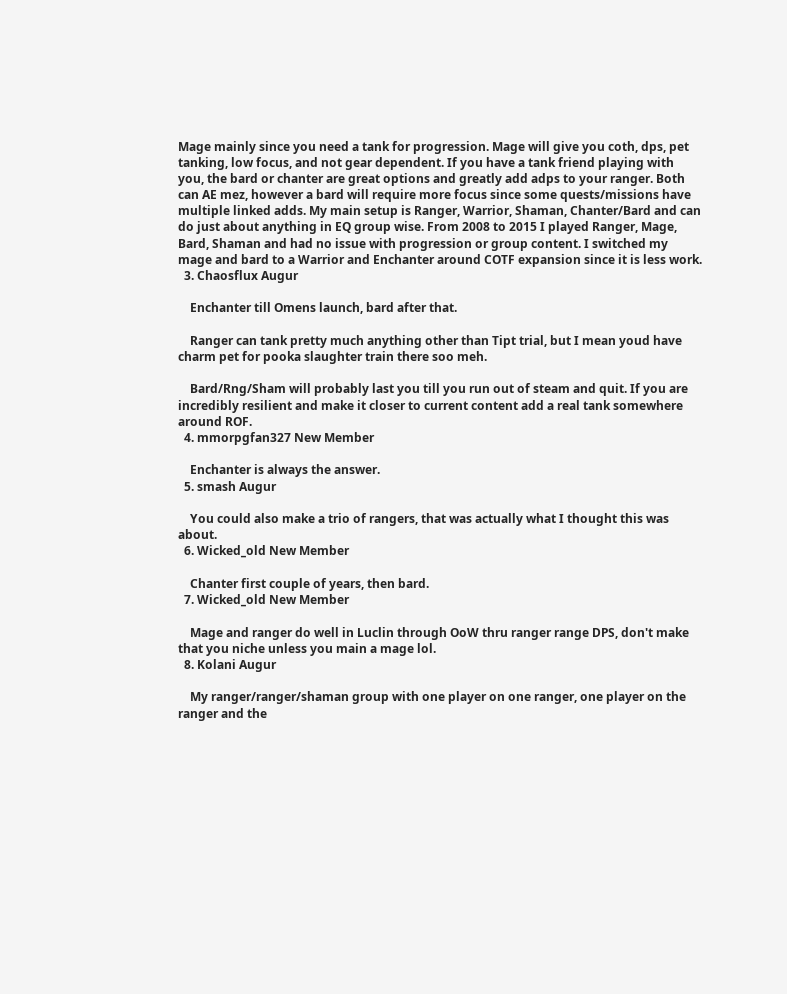Mage mainly since you need a tank for progression. Mage will give you coth, dps, pet tanking, low focus, and not gear dependent. If you have a tank friend playing with you, the bard or chanter are great options and greatly add adps to your ranger. Both can AE mez, however a bard will require more focus since some quests/missions have multiple linked adds. My main setup is Ranger, Warrior, Shaman, Chanter/Bard and can do just about anything in EQ group wise. From 2008 to 2015 I played Ranger, Mage, Bard, Shaman and had no issue with progression or group content. I switched my mage and bard to a Warrior and Enchanter around COTF expansion since it is less work.
  3. Chaosflux Augur

    Enchanter till Omens launch, bard after that.

    Ranger can tank pretty much anything other than Tipt trial, but I mean youd have charm pet for pooka slaughter train there soo meh.

    Bard/Rng/Sham will probably last you till you run out of steam and quit. If you are incredibly resilient and make it closer to current content add a real tank somewhere around ROF.
  4. mmorpgfan327 New Member

    Enchanter is always the answer.
  5. smash Augur

    You could also make a trio of rangers, that was actually what I thought this was about.
  6. Wicked_old New Member

    Chanter first couple of years, then bard.
  7. Wicked_old New Member

    Mage and ranger do well in Luclin through OoW thru ranger range DPS, don't make that you niche unless you main a mage lol.
  8. Kolani Augur

    My ranger/ranger/shaman group with one player on one ranger, one player on the ranger and the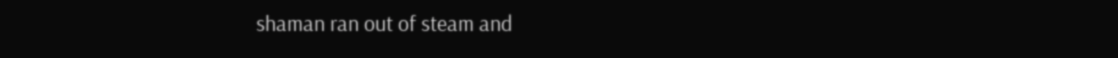shaman ran out of steam and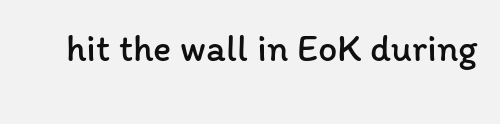hit the wall in EoK during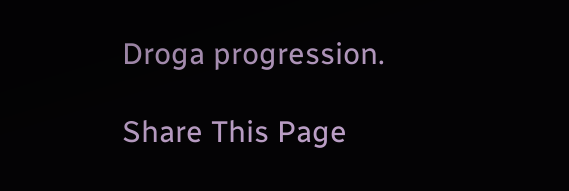Droga progression.

Share This Page